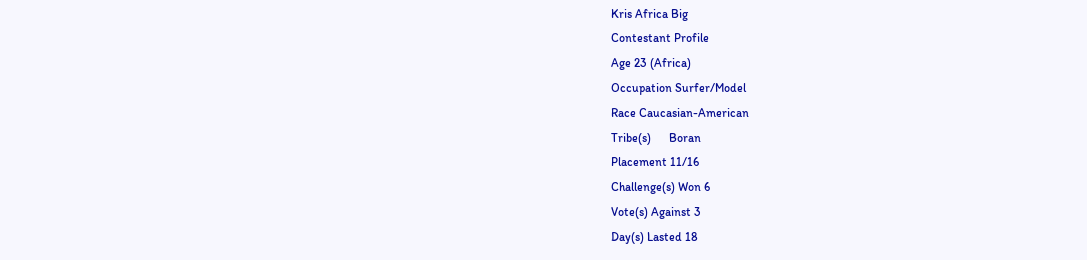Kris Africa Big
Contestant Profile
Age 23 (Africa)
Occupation Surfer/Model
Race Caucasian-American
Tribe(s)      Boran
Placement 11/16
Challenge(s) Won 6
Vote(s) Against 3
Day(s) Lasted 18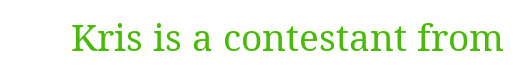Kris is a contestant from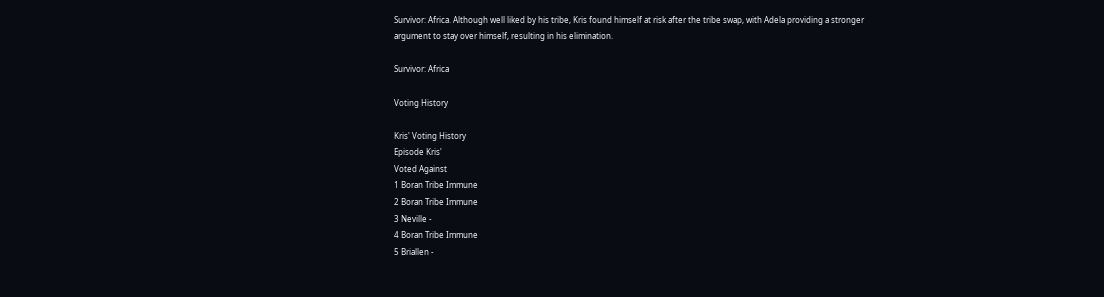Survivor: Africa. Although well liked by his tribe, Kris found himself at risk after the tribe swap, with Adela providing a stronger argument to stay over himself, resulting in his elimination.

Survivor: Africa

Voting History

Kris' Voting History
Episode Kris'
Voted Against
1 Boran Tribe Immune
2 Boran Tribe Immune
3 Neville -
4 Boran Tribe Immune
5 Briallen -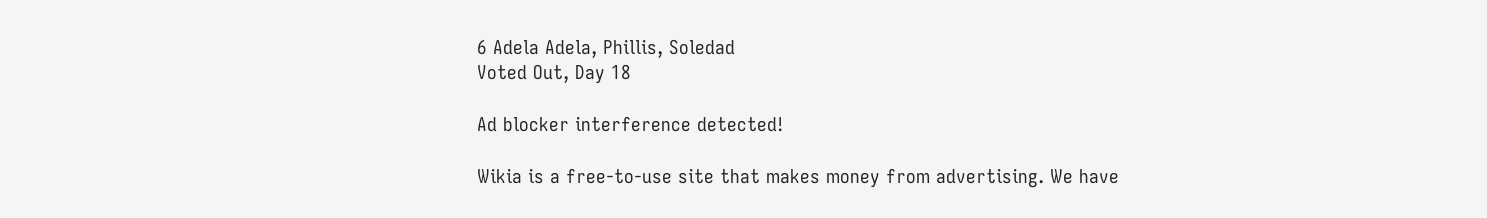6 Adela Adela, Phillis, Soledad
Voted Out, Day 18

Ad blocker interference detected!

Wikia is a free-to-use site that makes money from advertising. We have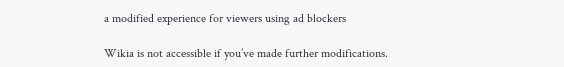a modified experience for viewers using ad blockers

Wikia is not accessible if you’ve made further modifications.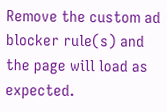Remove the custom ad blocker rule(s) and the page will load as expected.